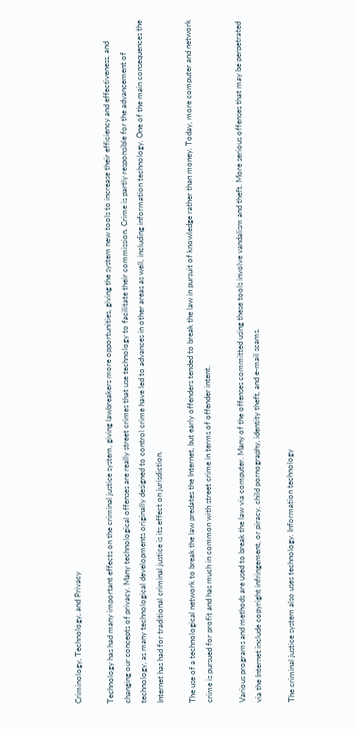Criminology, Technology, and Privacy

Technology has had many important effects on the criminal justice system, giving lawbreakers more opportunities, giving the system new tools to increase their efficiency and effectiveness, and changing our concepts of privacy. Many technological offenses are really street crimes that use technology to facilitate their commission. Crime is partly responsible for the advancement of technology, as many technological developments originally designed to control crime have led to advances in other areas as well, including information technology. One of the main consequences the Internet has had for traditional criminal justice is its effect on jurisdiction.

The use of a technological network to break the law predates the Internet, but early offenders tended to break the law in pursuit of knowledge rather than money. Today, more computer and network crime is pursued for profit and has much in common with street crime in terms of offender intent.

Various programs and methods are used to break the law via computer. Many of the offenses committed using these tools involve vandalism and theft. More serious offenses that may be perpetrated via the Internet include copyright infringement, or piracy, child pornography, identity theft, and e-mail scams.

The criminal justice system also uses technology. Information technology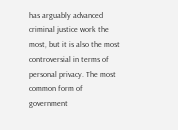has arguably advanced criminal justice work the most, but it is also the most controversial in terms of personal privacy. The most common form of government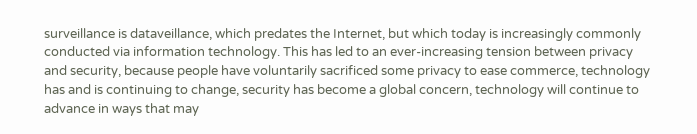surveillance is dataveillance, which predates the Internet, but which today is increasingly commonly conducted via information technology. This has led to an ever-increasing tension between privacy and security, because people have voluntarily sacrificed some privacy to ease commerce, technology has and is continuing to change, security has become a global concern, technology will continue to advance in ways that may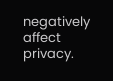negatively affect privacy.